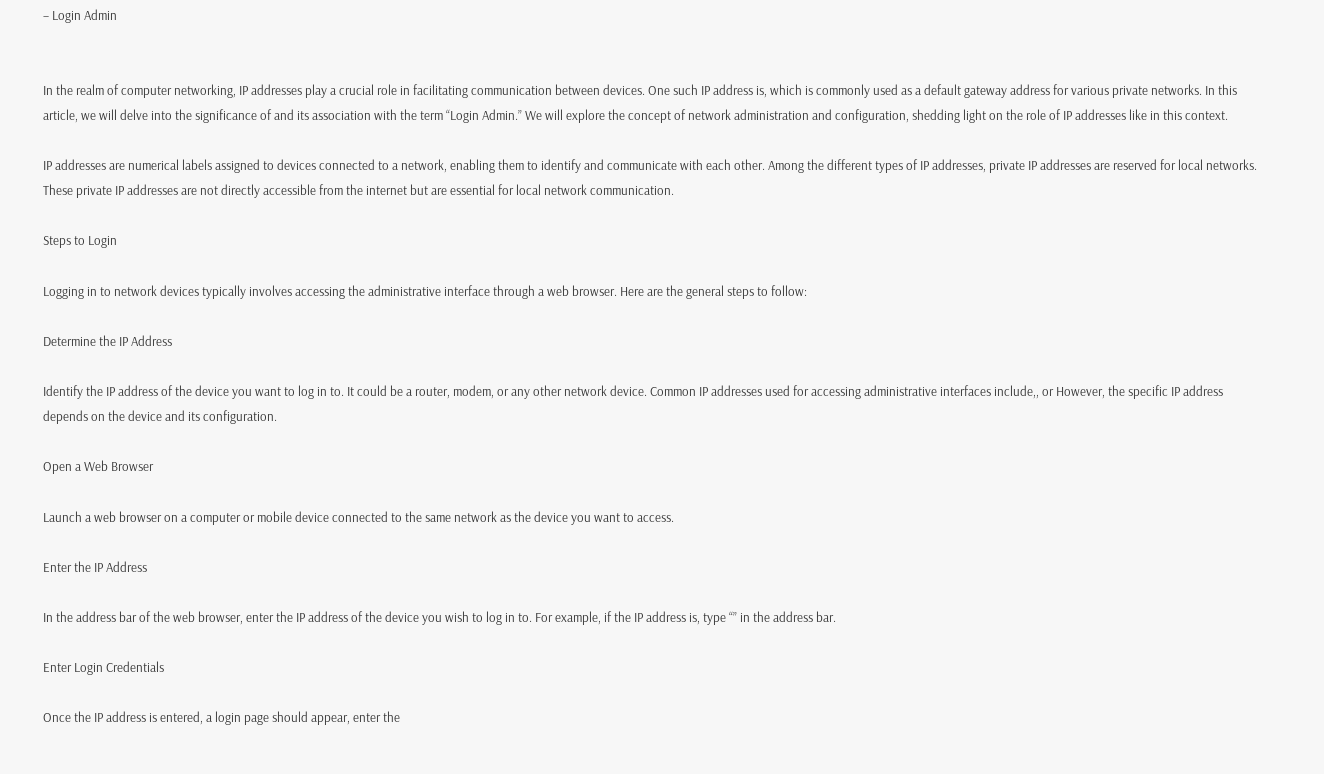– Login Admin


In the realm of computer networking, IP addresses play a crucial role in facilitating communication between devices. One such IP address is, which is commonly used as a default gateway address for various private networks. In this article, we will delve into the significance of and its association with the term “Login Admin.” We will explore the concept of network administration and configuration, shedding light on the role of IP addresses like in this context.

IP addresses are numerical labels assigned to devices connected to a network, enabling them to identify and communicate with each other. Among the different types of IP addresses, private IP addresses are reserved for local networks. These private IP addresses are not directly accessible from the internet but are essential for local network communication.

Steps to Login

Logging in to network devices typically involves accessing the administrative interface through a web browser. Here are the general steps to follow:

Determine the IP Address

Identify the IP address of the device you want to log in to. It could be a router, modem, or any other network device. Common IP addresses used for accessing administrative interfaces include,, or However, the specific IP address depends on the device and its configuration.

Open a Web Browser

Launch a web browser on a computer or mobile device connected to the same network as the device you want to access.

Enter the IP Address

In the address bar of the web browser, enter the IP address of the device you wish to log in to. For example, if the IP address is, type “” in the address bar.

Enter Login Credentials

Once the IP address is entered, a login page should appear, enter the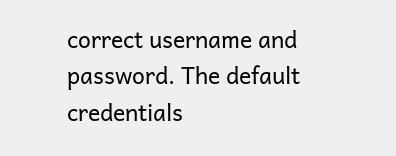correct username and password. The default credentials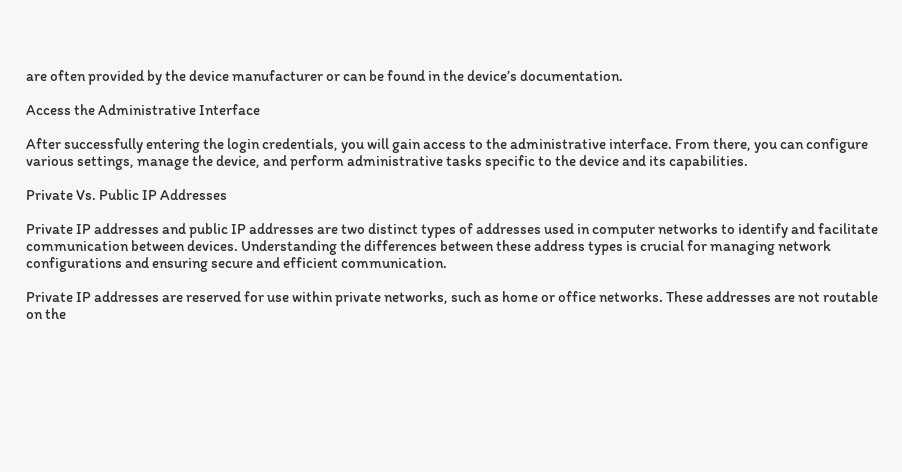are often provided by the device manufacturer or can be found in the device’s documentation.

Access the Administrative Interface

After successfully entering the login credentials, you will gain access to the administrative interface. From there, you can configure various settings, manage the device, and perform administrative tasks specific to the device and its capabilities.

Private Vs. Public IP Addresses

Private IP addresses and public IP addresses are two distinct types of addresses used in computer networks to identify and facilitate communication between devices. Understanding the differences between these address types is crucial for managing network configurations and ensuring secure and efficient communication.

Private IP addresses are reserved for use within private networks, such as home or office networks. These addresses are not routable on the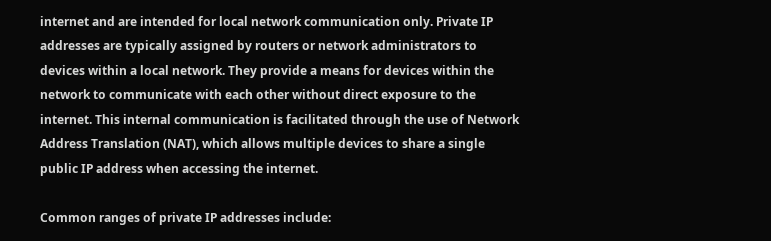internet and are intended for local network communication only. Private IP addresses are typically assigned by routers or network administrators to devices within a local network. They provide a means for devices within the network to communicate with each other without direct exposure to the internet. This internal communication is facilitated through the use of Network Address Translation (NAT), which allows multiple devices to share a single public IP address when accessing the internet.

Common ranges of private IP addresses include: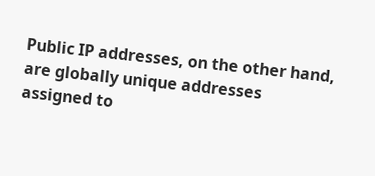Public IP addresses, on the other hand, are globally unique addresses assigned to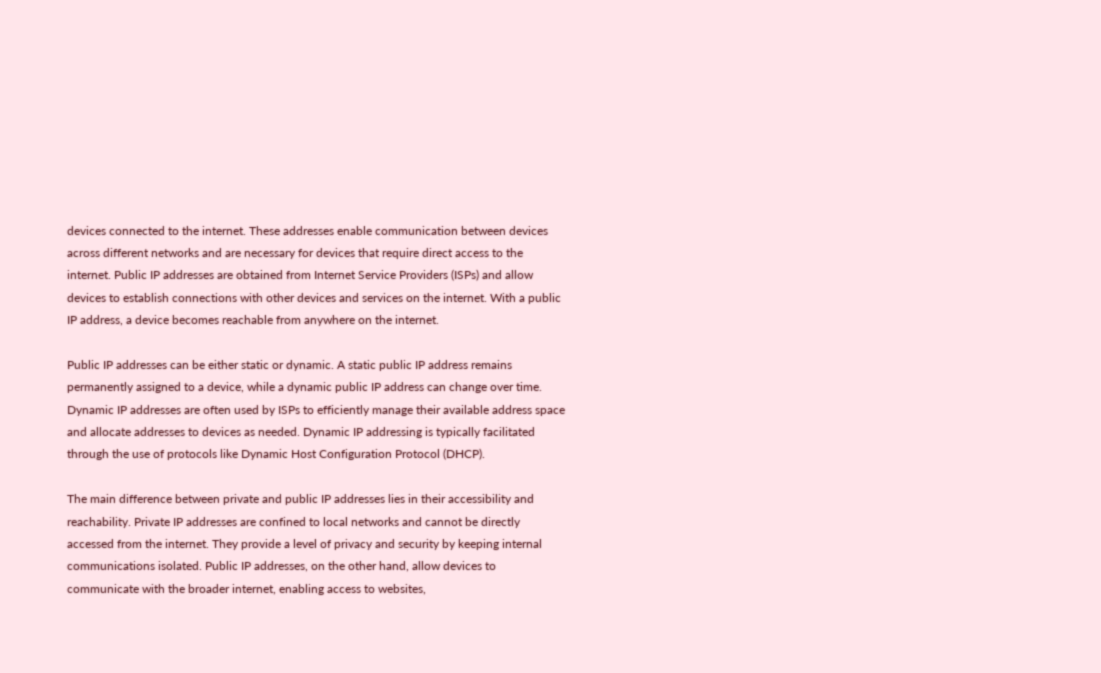devices connected to the internet. These addresses enable communication between devices across different networks and are necessary for devices that require direct access to the internet. Public IP addresses are obtained from Internet Service Providers (ISPs) and allow devices to establish connections with other devices and services on the internet. With a public IP address, a device becomes reachable from anywhere on the internet.

Public IP addresses can be either static or dynamic. A static public IP address remains permanently assigned to a device, while a dynamic public IP address can change over time. Dynamic IP addresses are often used by ISPs to efficiently manage their available address space and allocate addresses to devices as needed. Dynamic IP addressing is typically facilitated through the use of protocols like Dynamic Host Configuration Protocol (DHCP).

The main difference between private and public IP addresses lies in their accessibility and reachability. Private IP addresses are confined to local networks and cannot be directly accessed from the internet. They provide a level of privacy and security by keeping internal communications isolated. Public IP addresses, on the other hand, allow devices to communicate with the broader internet, enabling access to websites,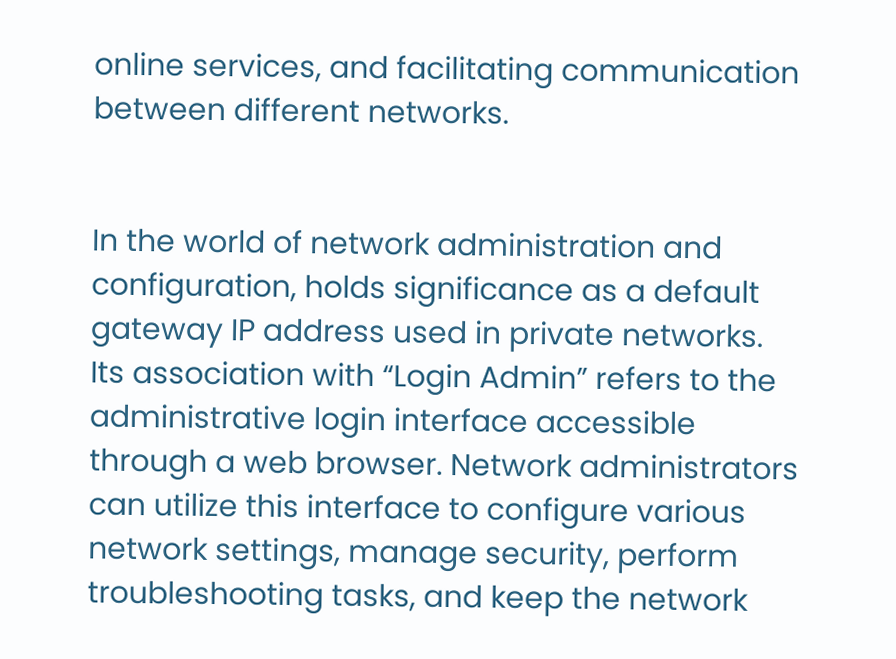online services, and facilitating communication between different networks.


In the world of network administration and configuration, holds significance as a default gateway IP address used in private networks. Its association with “Login Admin” refers to the administrative login interface accessible through a web browser. Network administrators can utilize this interface to configure various network settings, manage security, perform troubleshooting tasks, and keep the network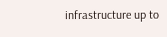infrastructure up to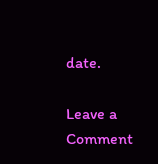date.

Leave a Comment